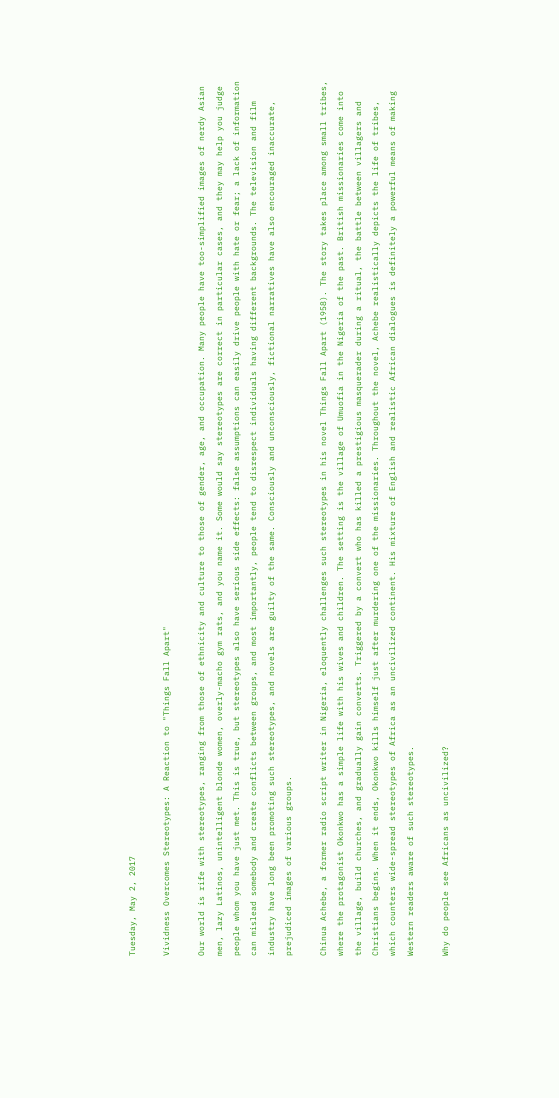Tuesday, May 2, 2017

Vividness Overcomes Stereotypes: A Reaction to "Things Fall Apart"

Our world is rife with stereotypes, ranging from those of ethnicity and culture to those of gender, age, and occupation. Many people have too-simplified images of nerdy Asian men, lazy Latinos, unintelligent blonde women, overly-macho gym rats, and you name it. Some would say stereotypes are correct in particular cases, and they may help you judge people whom you have just met. This is true, but stereotypes also have serious side effects: false assumptions can easily drive people with hate or fear; a lack of information can mislead somebody and create conflicts between groups, and most importantly, people tend to disrespect individuals having different backgrounds. The television and film industry have long been promoting such stereotypes, and novels are guilty of the same. Consciously and unconsciously, fictional narratives have also encouraged inaccurate, prejudiced images of various groups.

Chinua Achebe, a former radio script writer in Nigeria, eloquently challenges such stereotypes in his novel Things Fall Apart (1958). The story takes place among small tribes, where the protagonist Okonkwo has a simple life with his wives and children. The setting is the village of Umuofia in the Nigeria of the past. British missionaries come into the village, build churches, and gradually gain converts. Triggered by a convert who has killed a prestigious masquerader during a ritual, the battle between villagers and Christians begins. When it ends, Okonkwo kills himself just after murdering one of the missionaries. Throughout the novel, Achebe realistically depicts the life of tribes, which counters wide-spread stereotypes of Africa as an uncivilized continent. His mixture of English and realistic African dialogues is definitely a powerful means of making Western readers aware of such stereotypes.

Why do people see Africans as uncivilized?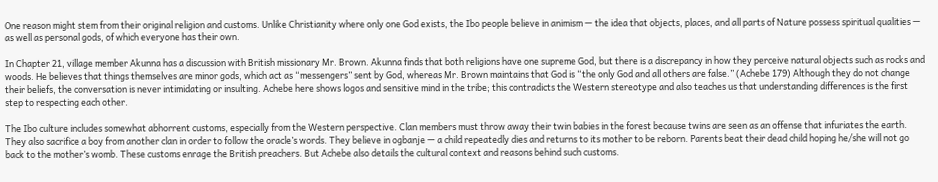One reason might stem from their original religion and customs. Unlike Christianity where only one God exists, the Ibo people believe in animism — the idea that objects, places, and all parts of Nature possess spiritual qualities — as well as personal gods, of which everyone has their own.

In Chapter 21, village member Akunna has a discussion with British missionary Mr. Brown. Akunna finds that both religions have one supreme God, but there is a discrepancy in how they perceive natural objects such as rocks and woods. He believes that things themselves are minor gods, which act as “messengers” sent by God, whereas Mr. Brown maintains that God is “the only God and all others are false.” (Achebe 179) Although they do not change their beliefs, the conversation is never intimidating or insulting. Achebe here shows logos and sensitive mind in the tribe; this contradicts the Western stereotype and also teaches us that understanding differences is the first step to respecting each other.

The Ibo culture includes somewhat abhorrent customs, especially from the Western perspective. Clan members must throw away their twin babies in the forest because twins are seen as an offense that infuriates the earth. They also sacrifice a boy from another clan in order to follow the oracle’s words. They believe in ogbanje — a child repeatedly dies and returns to its mother to be reborn. Parents beat their dead child hoping he/she will not go back to the mother’s womb. These customs enrage the British preachers. But Achebe also details the cultural context and reasons behind such customs.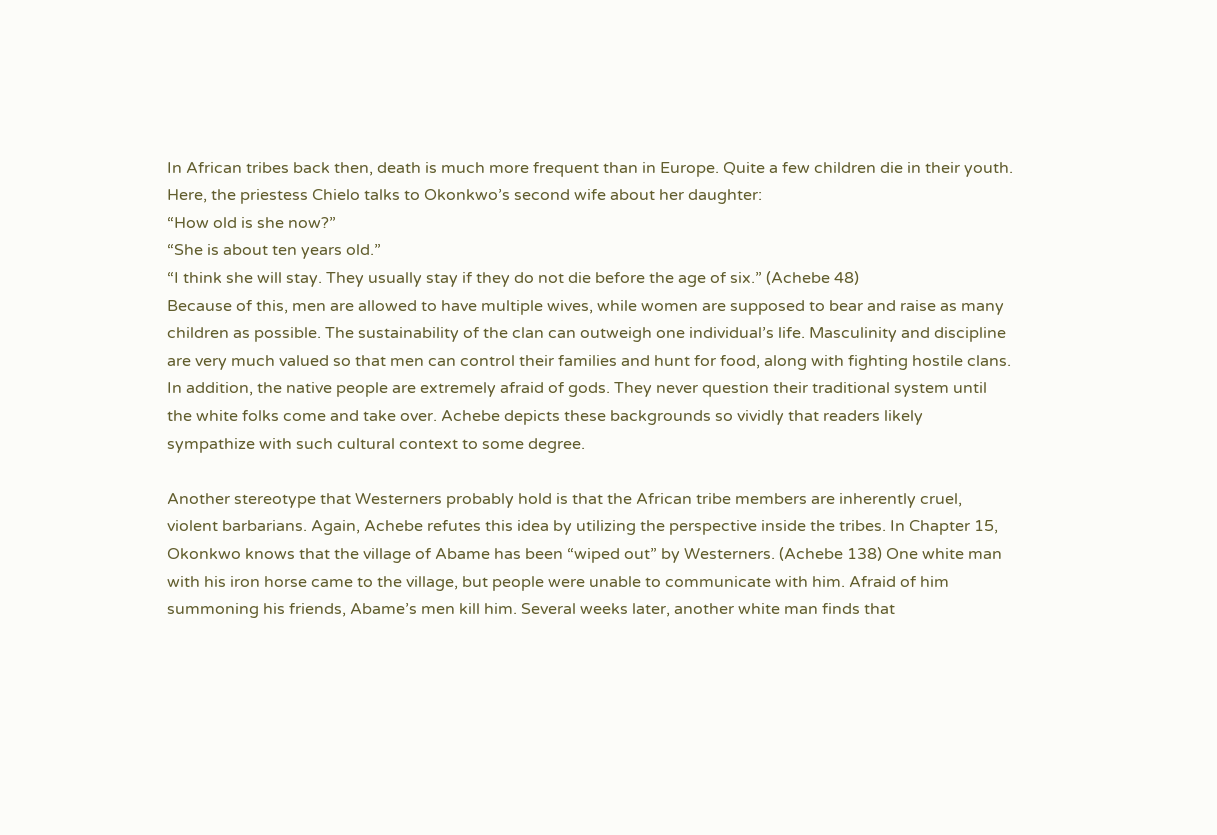In African tribes back then, death is much more frequent than in Europe. Quite a few children die in their youth. Here, the priestess Chielo talks to Okonkwo’s second wife about her daughter:
“How old is she now?”
“She is about ten years old.”
“I think she will stay. They usually stay if they do not die before the age of six.” (Achebe 48)
Because of this, men are allowed to have multiple wives, while women are supposed to bear and raise as many children as possible. The sustainability of the clan can outweigh one individual’s life. Masculinity and discipline are very much valued so that men can control their families and hunt for food, along with fighting hostile clans. In addition, the native people are extremely afraid of gods. They never question their traditional system until the white folks come and take over. Achebe depicts these backgrounds so vividly that readers likely sympathize with such cultural context to some degree.

Another stereotype that Westerners probably hold is that the African tribe members are inherently cruel, violent barbarians. Again, Achebe refutes this idea by utilizing the perspective inside the tribes. In Chapter 15, Okonkwo knows that the village of Abame has been “wiped out” by Westerners. (Achebe 138) One white man with his iron horse came to the village, but people were unable to communicate with him. Afraid of him summoning his friends, Abame’s men kill him. Several weeks later, another white man finds that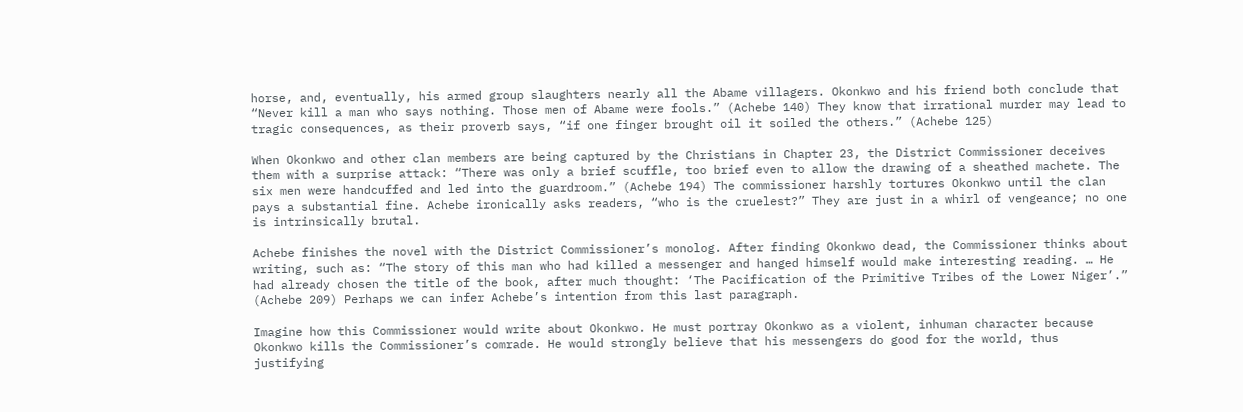horse, and, eventually, his armed group slaughters nearly all the Abame villagers. Okonkwo and his friend both conclude that “Never kill a man who says nothing. Those men of Abame were fools.” (Achebe 140) They know that irrational murder may lead to tragic consequences, as their proverb says, “if one finger brought oil it soiled the others.” (Achebe 125)

When Okonkwo and other clan members are being captured by the Christians in Chapter 23, the District Commissioner deceives them with a surprise attack: “There was only a brief scuffle, too brief even to allow the drawing of a sheathed machete. The six men were handcuffed and led into the guardroom.” (Achebe 194) The commissioner harshly tortures Okonkwo until the clan pays a substantial fine. Achebe ironically asks readers, “who is the cruelest?” They are just in a whirl of vengeance; no one is intrinsically brutal.

Achebe finishes the novel with the District Commissioner’s monolog. After finding Okonkwo dead, the Commissioner thinks about writing, such as: “The story of this man who had killed a messenger and hanged himself would make interesting reading. … He had already chosen the title of the book, after much thought: ‘The Pacification of the Primitive Tribes of the Lower Niger’.” (Achebe 209) Perhaps we can infer Achebe’s intention from this last paragraph.

Imagine how this Commissioner would write about Okonkwo. He must portray Okonkwo as a violent, inhuman character because Okonkwo kills the Commissioner’s comrade. He would strongly believe that his messengers do good for the world, thus justifying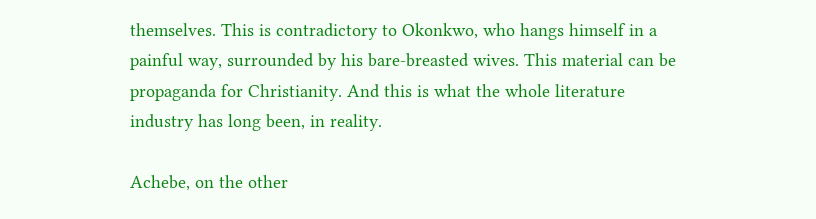themselves. This is contradictory to Okonkwo, who hangs himself in a painful way, surrounded by his bare-breasted wives. This material can be propaganda for Christianity. And this is what the whole literature industry has long been, in reality.

Achebe, on the other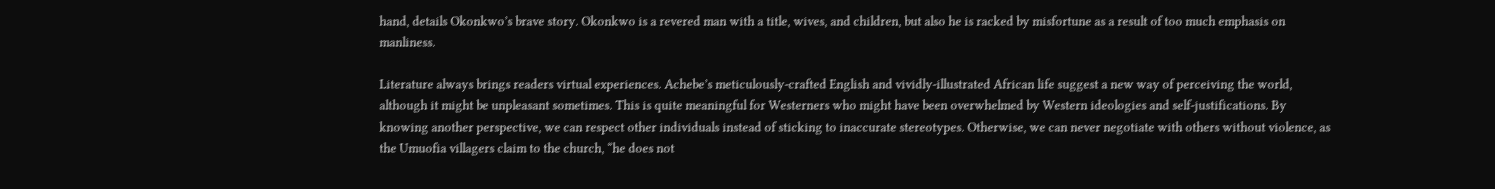hand, details Okonkwo’s brave story. Okonkwo is a revered man with a title, wives, and children, but also he is racked by misfortune as a result of too much emphasis on manliness.

Literature always brings readers virtual experiences. Achebe’s meticulously-crafted English and vividly-illustrated African life suggest a new way of perceiving the world, although it might be unpleasant sometimes. This is quite meaningful for Westerners who might have been overwhelmed by Western ideologies and self-justifications. By knowing another perspective, we can respect other individuals instead of sticking to inaccurate stereotypes. Otherwise, we can never negotiate with others without violence, as the Umuofia villagers claim to the church, “he does not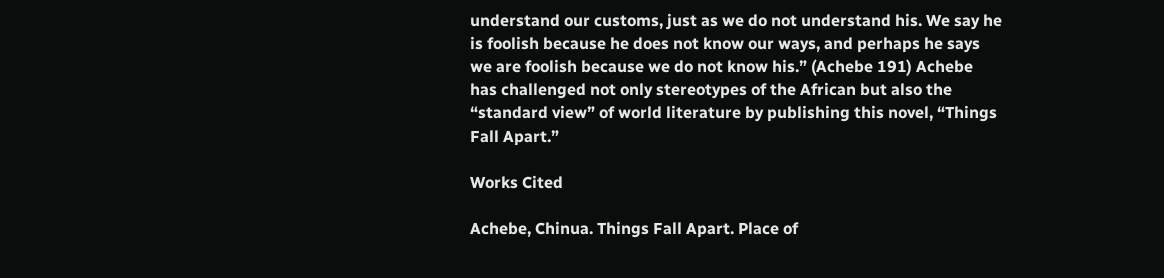understand our customs, just as we do not understand his. We say he is foolish because he does not know our ways, and perhaps he says we are foolish because we do not know his.” (Achebe 191) Achebe has challenged not only stereotypes of the African but also the “standard view” of world literature by publishing this novel, “Things Fall Apart.”

Works Cited

Achebe, Chinua. Things Fall Apart. Place of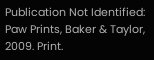Publication Not Identified: Paw Prints, Baker & Taylor, 2009. Print.